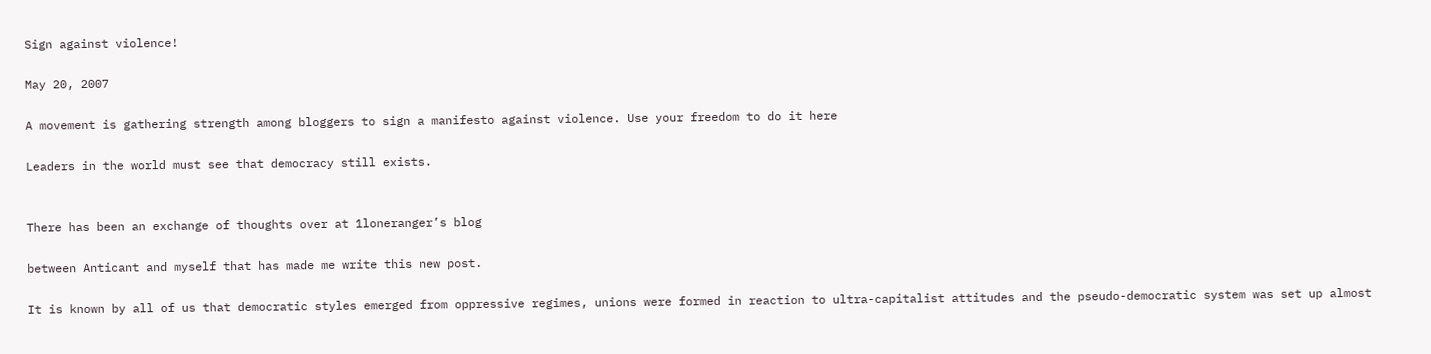Sign against violence!

May 20, 2007

A movement is gathering strength among bloggers to sign a manifesto against violence. Use your freedom to do it here

Leaders in the world must see that democracy still exists.


There has been an exchange of thoughts over at 1loneranger’s blog

between Anticant and myself that has made me write this new post.

It is known by all of us that democratic styles emerged from oppressive regimes, unions were formed in reaction to ultra-capitalist attitudes and the pseudo-democratic system was set up almost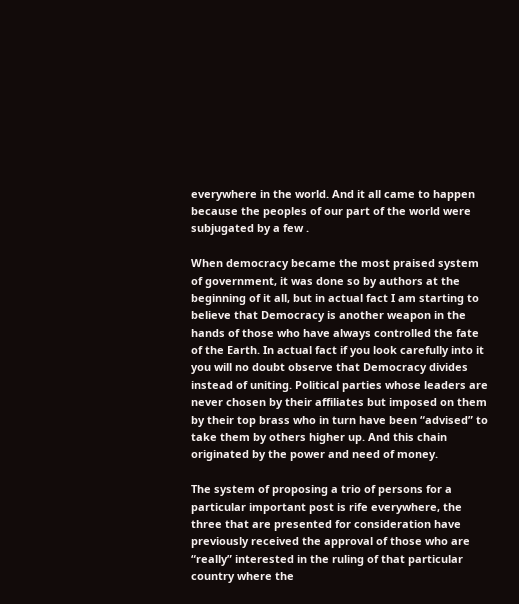everywhere in the world. And it all came to happen because the peoples of our part of the world were subjugated by a few .

When democracy became the most praised system of government, it was done so by authors at the beginning of it all, but in actual fact I am starting to believe that Democracy is another weapon in the hands of those who have always controlled the fate of the Earth. In actual fact if you look carefully into it you will no doubt observe that Democracy divides instead of uniting. Political parties whose leaders are never chosen by their affiliates but imposed on them by their top brass who in turn have been “advised” to take them by others higher up. And this chain originated by the power and need of money.

The system of proposing a trio of persons for a particular important post is rife everywhere, the three that are presented for consideration have previously received the approval of those who are “really” interested in the ruling of that particular country where the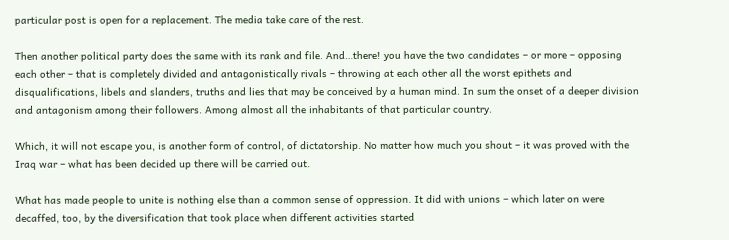particular post is open for a replacement. The media take care of the rest.

Then another political party does the same with its rank and file. And…there! you have the two candidates – or more – opposing each other – that is completely divided and antagonistically rivals – throwing at each other all the worst epithets and disqualifications, libels and slanders, truths and lies that may be conceived by a human mind. In sum the onset of a deeper division and antagonism among their followers. Among almost all the inhabitants of that particular country.

Which, it will not escape you, is another form of control, of dictatorship. No matter how much you shout – it was proved with the Iraq war – what has been decided up there will be carried out.

What has made people to unite is nothing else than a common sense of oppression. It did with unions – which later on were decaffed, too, by the diversification that took place when different activities started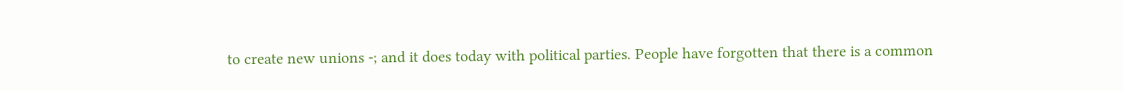to create new unions -; and it does today with political parties. People have forgotten that there is a common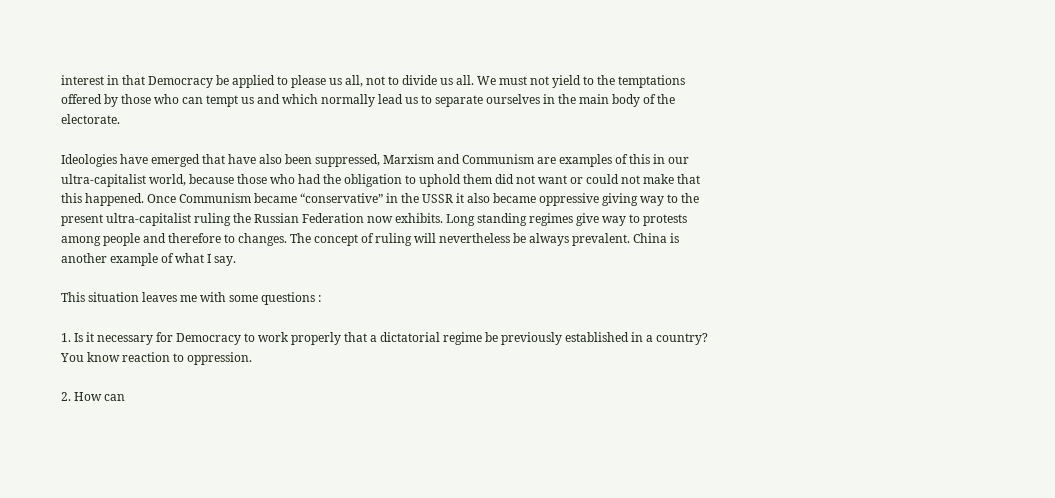interest in that Democracy be applied to please us all, not to divide us all. We must not yield to the temptations offered by those who can tempt us and which normally lead us to separate ourselves in the main body of the electorate.

Ideologies have emerged that have also been suppressed, Marxism and Communism are examples of this in our ultra-capitalist world, because those who had the obligation to uphold them did not want or could not make that this happened. Once Communism became “conservative” in the USSR it also became oppressive giving way to the present ultra-capitalist ruling the Russian Federation now exhibits. Long standing regimes give way to protests among people and therefore to changes. The concept of ruling will nevertheless be always prevalent. China is another example of what I say.

This situation leaves me with some questions :

1. Is it necessary for Democracy to work properly that a dictatorial regime be previously established in a country? You know reaction to oppression.

2. How can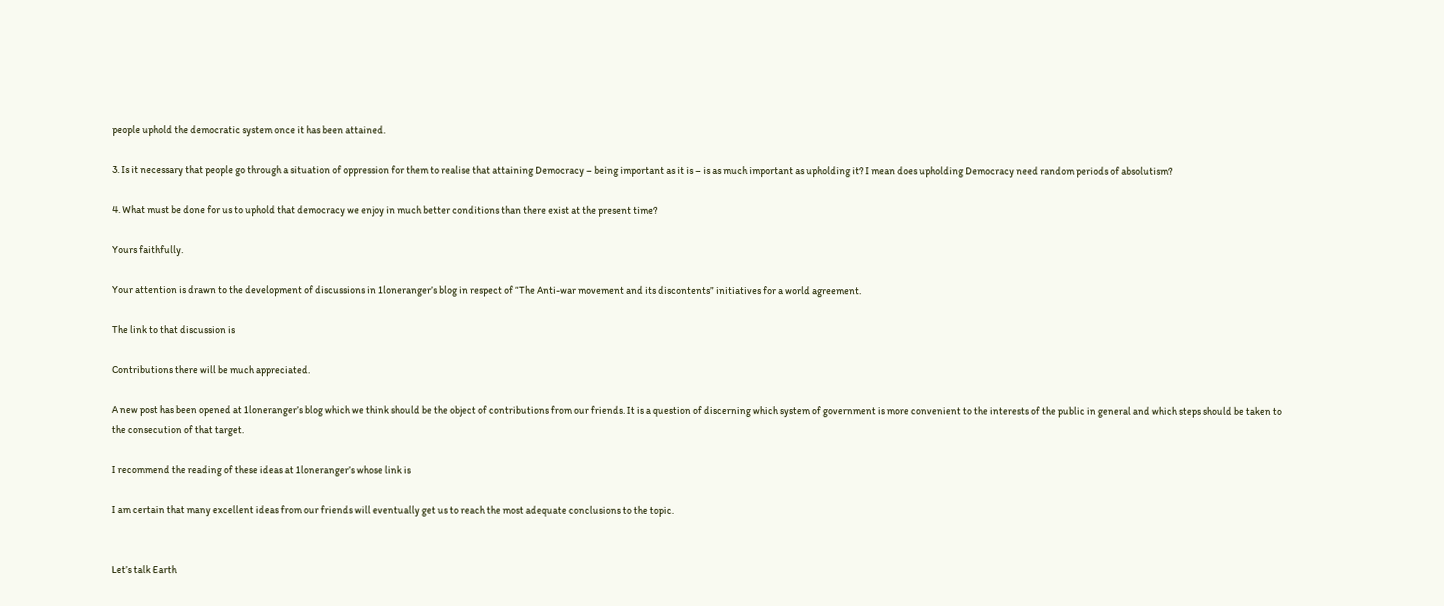people uphold the democratic system once it has been attained.

3. Is it necessary that people go through a situation of oppression for them to realise that attaining Democracy – being important as it is – is as much important as upholding it? I mean does upholding Democracy need random periods of absolutism?

4. What must be done for us to uphold that democracy we enjoy in much better conditions than there exist at the present time?

Yours faithfully.

Your attention is drawn to the development of discussions in 1loneranger’s blog in respect of “The Anti-war movement and its discontents” initiatives for a world agreement.

The link to that discussion is

Contributions there will be much appreciated.

A new post has been opened at 1loneranger’s blog which we think should be the object of contributions from our friends. It is a question of discerning which system of government is more convenient to the interests of the public in general and which steps should be taken to the consecution of that target.

I recommend the reading of these ideas at 1loneranger’s whose link is

I am certain that many excellent ideas from our friends will eventually get us to reach the most adequate conclusions to the topic.


Let’s talk Earth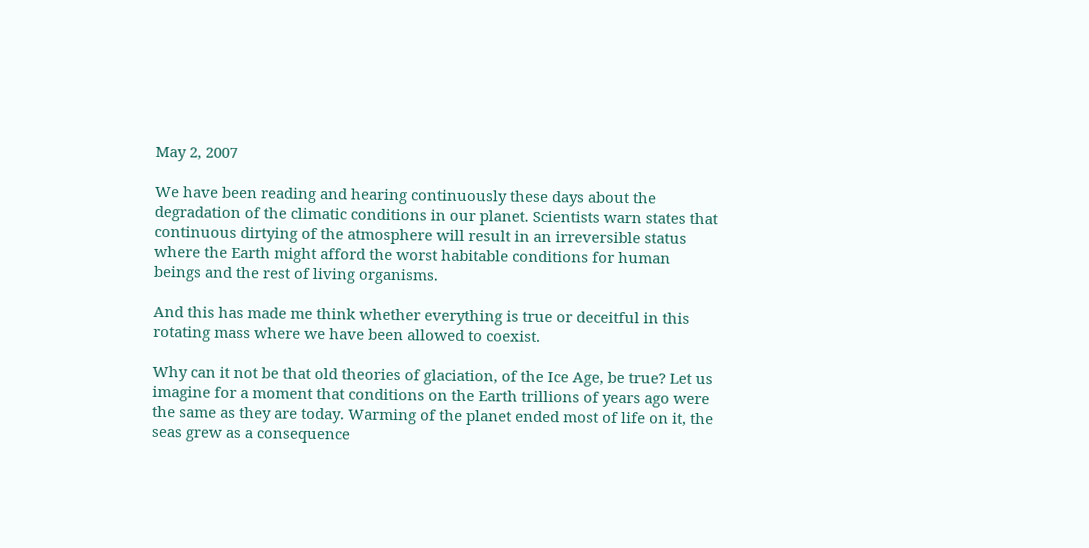May 2, 2007

We have been reading and hearing continuously these days about the degradation of the climatic conditions in our planet. Scientists warn states that continuous dirtying of the atmosphere will result in an irreversible status where the Earth might afford the worst habitable conditions for human beings and the rest of living organisms.

And this has made me think whether everything is true or deceitful in this rotating mass where we have been allowed to coexist.

Why can it not be that old theories of glaciation, of the Ice Age, be true? Let us imagine for a moment that conditions on the Earth trillions of years ago were the same as they are today. Warming of the planet ended most of life on it, the seas grew as a consequence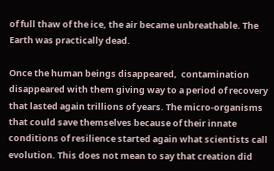of full thaw of the ice, the air became unbreathable. The Earth was practically dead.

Once the human beings disappeared,  contamination disappeared with them giving way to a period of recovery that lasted again trillions of years. The micro-organisms that could save themselves because of their innate conditions of resilience started again what scientists call evolution. This does not mean to say that creation did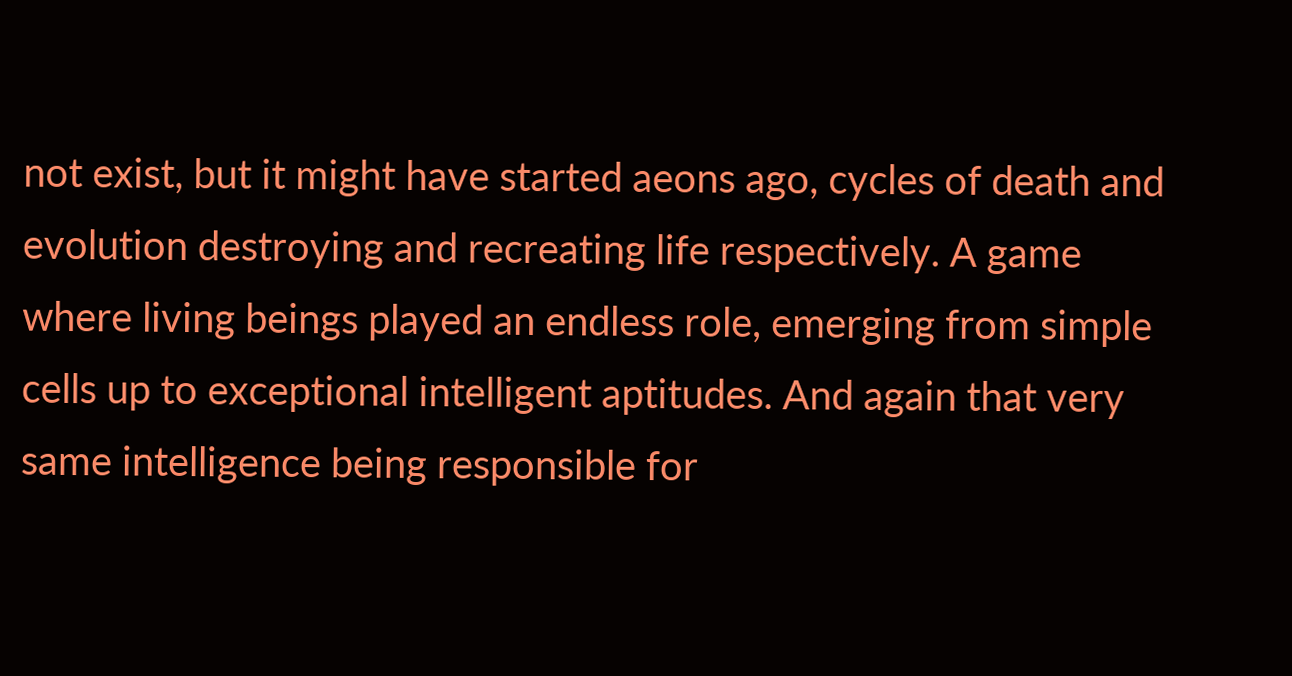not exist, but it might have started aeons ago, cycles of death and evolution destroying and recreating life respectively. A game where living beings played an endless role, emerging from simple cells up to exceptional intelligent aptitudes. And again that very same intelligence being responsible for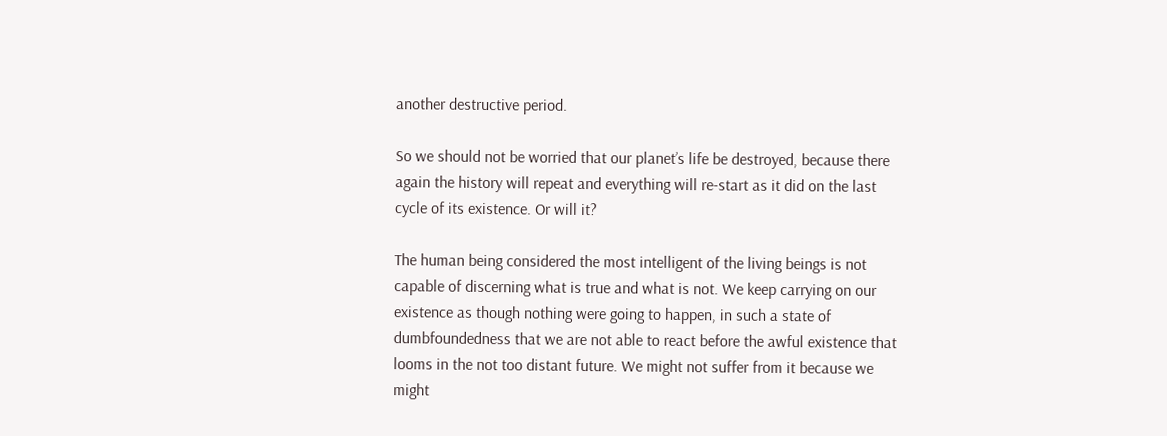another destructive period.

So we should not be worried that our planet’s life be destroyed, because there again the history will repeat and everything will re-start as it did on the last cycle of its existence. Or will it?

The human being considered the most intelligent of the living beings is not capable of discerning what is true and what is not. We keep carrying on our existence as though nothing were going to happen, in such a state of dumbfoundedness that we are not able to react before the awful existence that looms in the not too distant future. We might not suffer from it because we might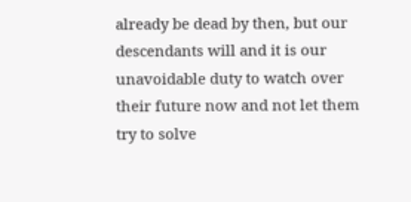already be dead by then, but our descendants will and it is our unavoidable duty to watch over their future now and not let them try to solve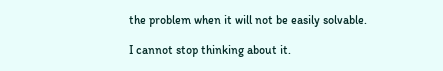the problem when it will not be easily solvable.

I cannot stop thinking about it.